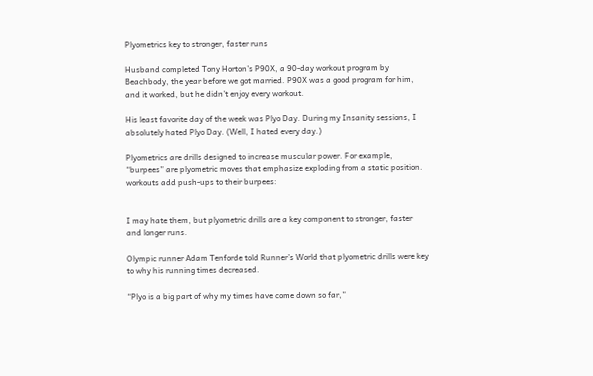Plyometrics key to stronger, faster runs

Husband completed Tony Horton’s P90X, a 90-day workout program by Beachbody, the year before we got married. P90X was a good program for him, and it worked, but he didn’t enjoy every workout.

His least favorite day of the week was Plyo Day. During my Insanity sessions, I absolutely hated Plyo Day. (Well, I hated every day.)

Plyometrics are drills designed to increase muscular power. For example, “burpees” are plyometric moves that emphasize exploding from a static position. workouts add push-ups to their burpees:


I may hate them, but plyometric drills are a key component to stronger, faster and longer runs.

Olympic runner Adam Tenforde told Runner’s World that plyometric drills were key to why his running times decreased.

“Plyo is a big part of why my times have come down so far,”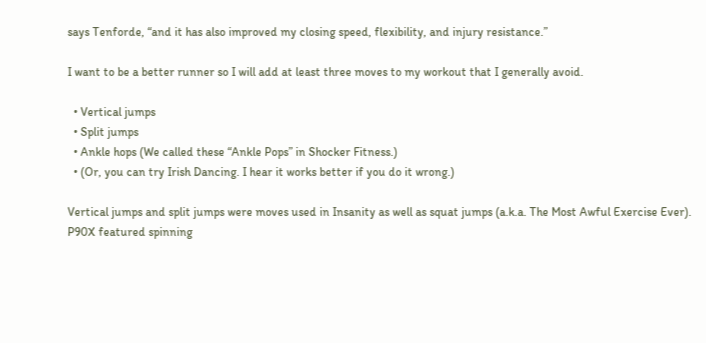says Tenforde, “and it has also improved my closing speed, flexibility, and injury resistance.”

I want to be a better runner so I will add at least three moves to my workout that I generally avoid.

  • Vertical jumps
  • Split jumps
  • Ankle hops (We called these “Ankle Pops” in Shocker Fitness.)
  • (Or, you can try Irish Dancing. I hear it works better if you do it wrong.)

Vertical jumps and split jumps were moves used in Insanity as well as squat jumps (a.k.a. The Most Awful Exercise Ever). P90X featured spinning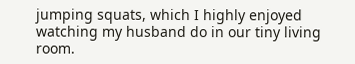jumping squats, which I highly enjoyed watching my husband do in our tiny living room.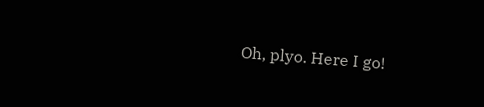Oh, plyo. Here I go!